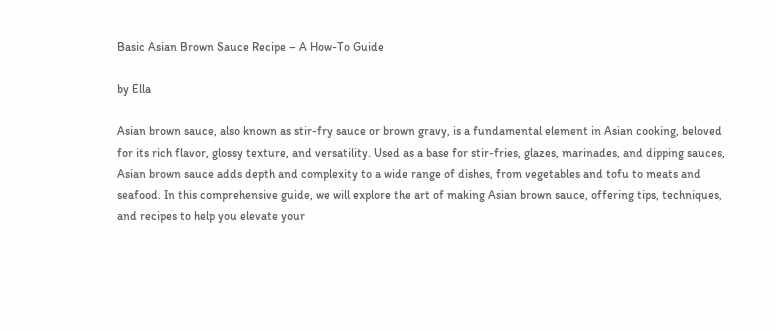Basic Asian Brown Sauce Recipe – A How-To Guide

by Ella

Asian brown sauce, also known as stir-fry sauce or brown gravy, is a fundamental element in Asian cooking, beloved for its rich flavor, glossy texture, and versatility. Used as a base for stir-fries, glazes, marinades, and dipping sauces, Asian brown sauce adds depth and complexity to a wide range of dishes, from vegetables and tofu to meats and seafood. In this comprehensive guide, we will explore the art of making Asian brown sauce, offering tips, techniques, and recipes to help you elevate your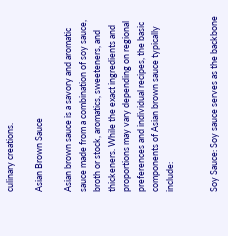culinary creations.

Asian Brown Sauce

Asian brown sauce is a savory and aromatic sauce made from a combination of soy sauce, broth or stock, aromatics, sweeteners, and thickeners. While the exact ingredients and proportions may vary depending on regional preferences and individual recipes, the basic components of Asian brown sauce typically include:


Soy Sauce: Soy sauce serves as the backbone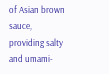of Asian brown sauce, providing salty and umami-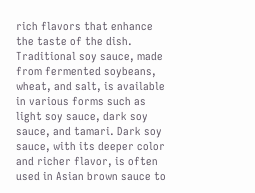rich flavors that enhance the taste of the dish. Traditional soy sauce, made from fermented soybeans, wheat, and salt, is available in various forms such as light soy sauce, dark soy sauce, and tamari. Dark soy sauce, with its deeper color and richer flavor, is often used in Asian brown sauce to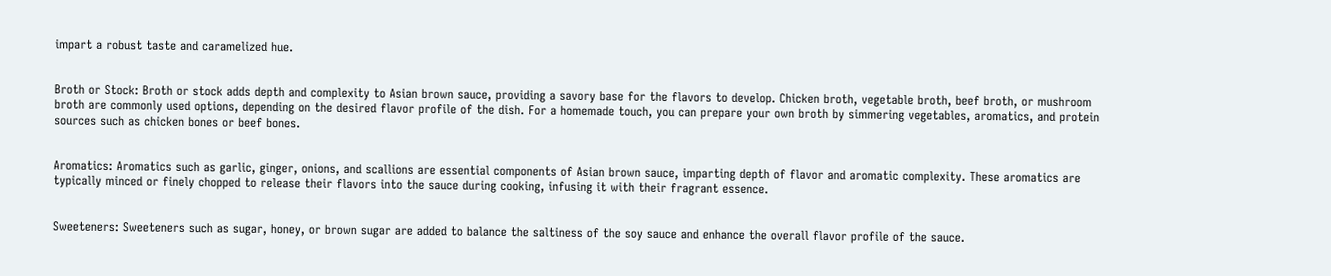impart a robust taste and caramelized hue.


Broth or Stock: Broth or stock adds depth and complexity to Asian brown sauce, providing a savory base for the flavors to develop. Chicken broth, vegetable broth, beef broth, or mushroom broth are commonly used options, depending on the desired flavor profile of the dish. For a homemade touch, you can prepare your own broth by simmering vegetables, aromatics, and protein sources such as chicken bones or beef bones.


Aromatics: Aromatics such as garlic, ginger, onions, and scallions are essential components of Asian brown sauce, imparting depth of flavor and aromatic complexity. These aromatics are typically minced or finely chopped to release their flavors into the sauce during cooking, infusing it with their fragrant essence.


Sweeteners: Sweeteners such as sugar, honey, or brown sugar are added to balance the saltiness of the soy sauce and enhance the overall flavor profile of the sauce.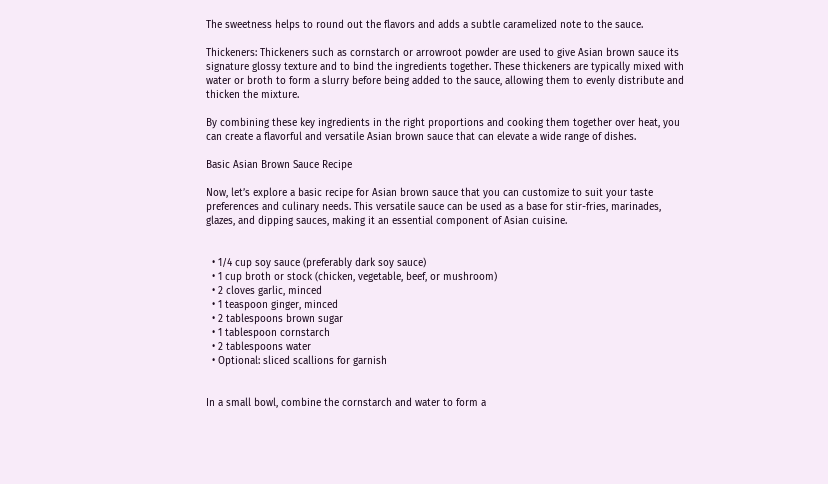The sweetness helps to round out the flavors and adds a subtle caramelized note to the sauce.

Thickeners: Thickeners such as cornstarch or arrowroot powder are used to give Asian brown sauce its signature glossy texture and to bind the ingredients together. These thickeners are typically mixed with water or broth to form a slurry before being added to the sauce, allowing them to evenly distribute and thicken the mixture.

By combining these key ingredients in the right proportions and cooking them together over heat, you can create a flavorful and versatile Asian brown sauce that can elevate a wide range of dishes.

Basic Asian Brown Sauce Recipe

Now, let’s explore a basic recipe for Asian brown sauce that you can customize to suit your taste preferences and culinary needs. This versatile sauce can be used as a base for stir-fries, marinades, glazes, and dipping sauces, making it an essential component of Asian cuisine.


  • 1/4 cup soy sauce (preferably dark soy sauce)
  • 1 cup broth or stock (chicken, vegetable, beef, or mushroom)
  • 2 cloves garlic, minced
  • 1 teaspoon ginger, minced
  • 2 tablespoons brown sugar
  • 1 tablespoon cornstarch
  • 2 tablespoons water
  • Optional: sliced scallions for garnish


In a small bowl, combine the cornstarch and water to form a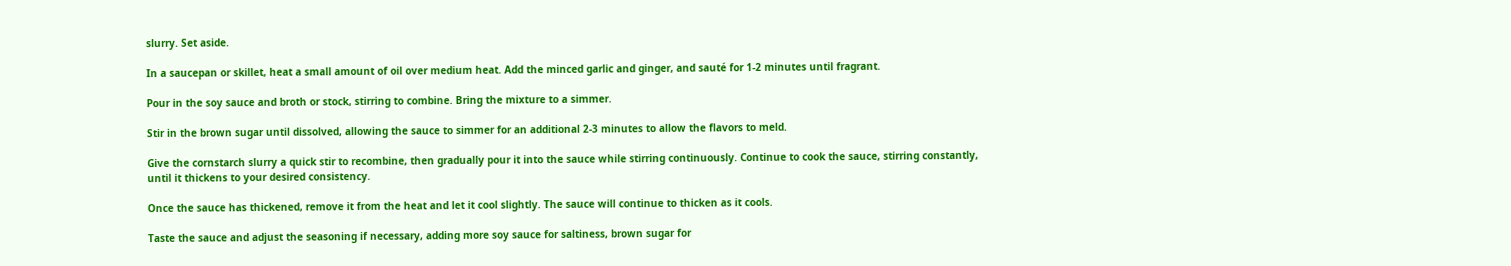slurry. Set aside.

In a saucepan or skillet, heat a small amount of oil over medium heat. Add the minced garlic and ginger, and sauté for 1-2 minutes until fragrant.

Pour in the soy sauce and broth or stock, stirring to combine. Bring the mixture to a simmer.

Stir in the brown sugar until dissolved, allowing the sauce to simmer for an additional 2-3 minutes to allow the flavors to meld.

Give the cornstarch slurry a quick stir to recombine, then gradually pour it into the sauce while stirring continuously. Continue to cook the sauce, stirring constantly, until it thickens to your desired consistency.

Once the sauce has thickened, remove it from the heat and let it cool slightly. The sauce will continue to thicken as it cools.

Taste the sauce and adjust the seasoning if necessary, adding more soy sauce for saltiness, brown sugar for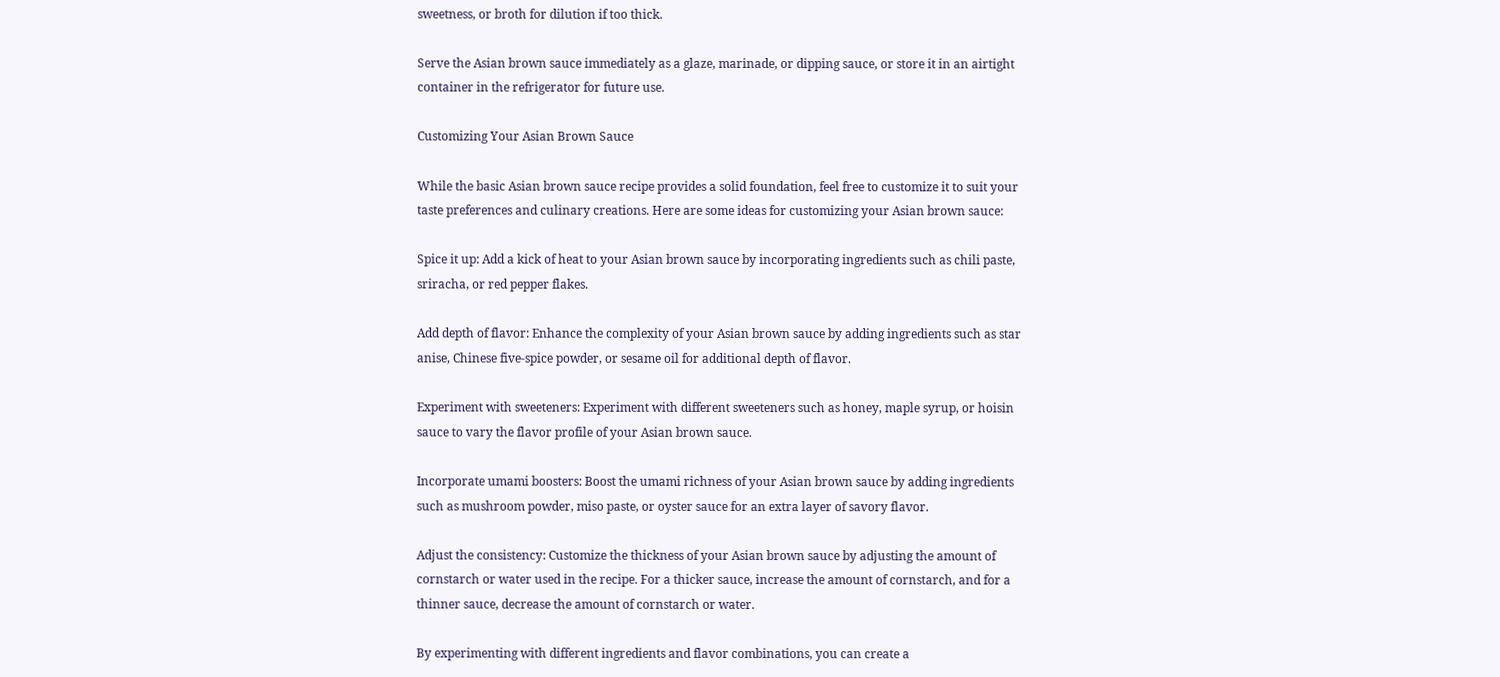sweetness, or broth for dilution if too thick.

Serve the Asian brown sauce immediately as a glaze, marinade, or dipping sauce, or store it in an airtight container in the refrigerator for future use.

Customizing Your Asian Brown Sauce

While the basic Asian brown sauce recipe provides a solid foundation, feel free to customize it to suit your taste preferences and culinary creations. Here are some ideas for customizing your Asian brown sauce:

Spice it up: Add a kick of heat to your Asian brown sauce by incorporating ingredients such as chili paste, sriracha, or red pepper flakes.

Add depth of flavor: Enhance the complexity of your Asian brown sauce by adding ingredients such as star anise, Chinese five-spice powder, or sesame oil for additional depth of flavor.

Experiment with sweeteners: Experiment with different sweeteners such as honey, maple syrup, or hoisin sauce to vary the flavor profile of your Asian brown sauce.

Incorporate umami boosters: Boost the umami richness of your Asian brown sauce by adding ingredients such as mushroom powder, miso paste, or oyster sauce for an extra layer of savory flavor.

Adjust the consistency: Customize the thickness of your Asian brown sauce by adjusting the amount of cornstarch or water used in the recipe. For a thicker sauce, increase the amount of cornstarch, and for a thinner sauce, decrease the amount of cornstarch or water.

By experimenting with different ingredients and flavor combinations, you can create a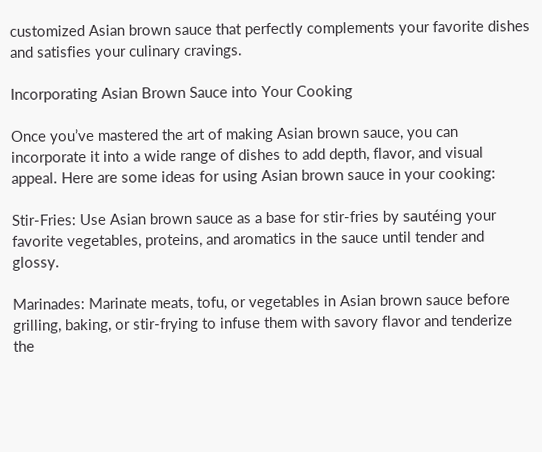customized Asian brown sauce that perfectly complements your favorite dishes and satisfies your culinary cravings.

Incorporating Asian Brown Sauce into Your Cooking

Once you’ve mastered the art of making Asian brown sauce, you can incorporate it into a wide range of dishes to add depth, flavor, and visual appeal. Here are some ideas for using Asian brown sauce in your cooking:

Stir-Fries: Use Asian brown sauce as a base for stir-fries by sautéing your favorite vegetables, proteins, and aromatics in the sauce until tender and glossy.

Marinades: Marinate meats, tofu, or vegetables in Asian brown sauce before grilling, baking, or stir-frying to infuse them with savory flavor and tenderize the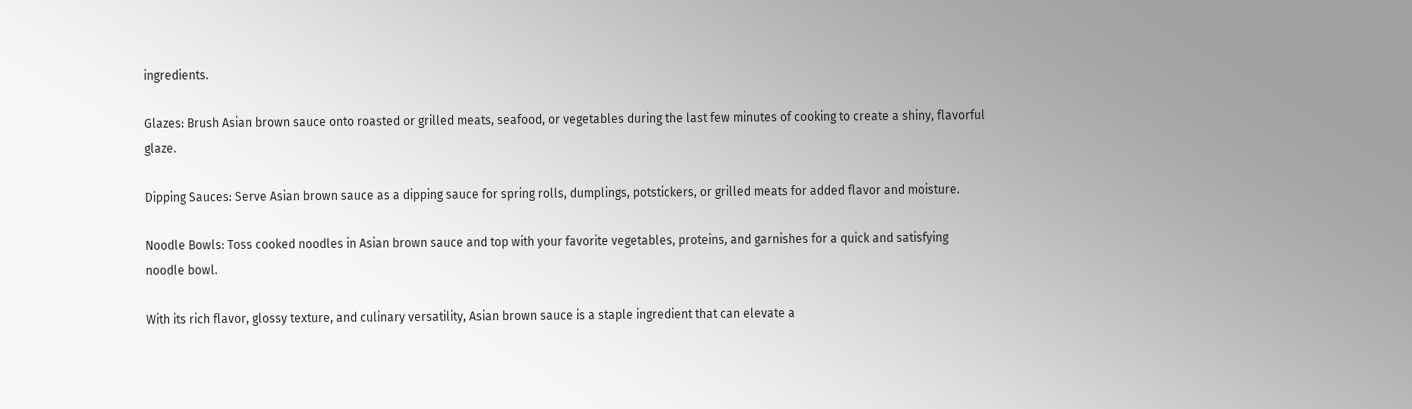ingredients.

Glazes: Brush Asian brown sauce onto roasted or grilled meats, seafood, or vegetables during the last few minutes of cooking to create a shiny, flavorful glaze.

Dipping Sauces: Serve Asian brown sauce as a dipping sauce for spring rolls, dumplings, potstickers, or grilled meats for added flavor and moisture.

Noodle Bowls: Toss cooked noodles in Asian brown sauce and top with your favorite vegetables, proteins, and garnishes for a quick and satisfying noodle bowl.

With its rich flavor, glossy texture, and culinary versatility, Asian brown sauce is a staple ingredient that can elevate a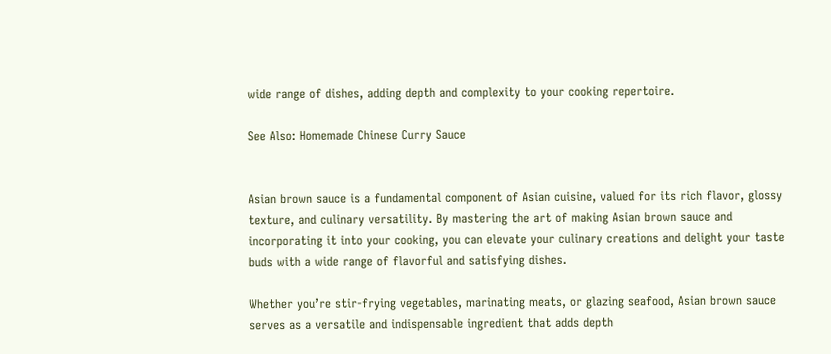wide range of dishes, adding depth and complexity to your cooking repertoire.

See Also: Homemade Chinese Curry Sauce


Asian brown sauce is a fundamental component of Asian cuisine, valued for its rich flavor, glossy texture, and culinary versatility. By mastering the art of making Asian brown sauce and incorporating it into your cooking, you can elevate your culinary creations and delight your taste buds with a wide range of flavorful and satisfying dishes.

Whether you’re stir-frying vegetables, marinating meats, or glazing seafood, Asian brown sauce serves as a versatile and indispensable ingredient that adds depth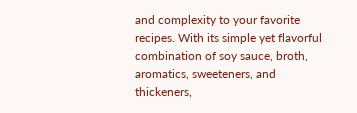and complexity to your favorite recipes. With its simple yet flavorful combination of soy sauce, broth, aromatics, sweeteners, and thickeners,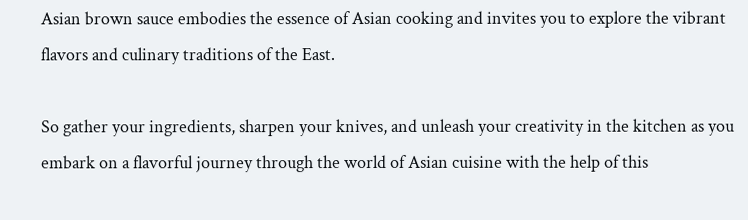Asian brown sauce embodies the essence of Asian cooking and invites you to explore the vibrant flavors and culinary traditions of the East.

So gather your ingredients, sharpen your knives, and unleash your creativity in the kitchen as you embark on a flavorful journey through the world of Asian cuisine with the help of this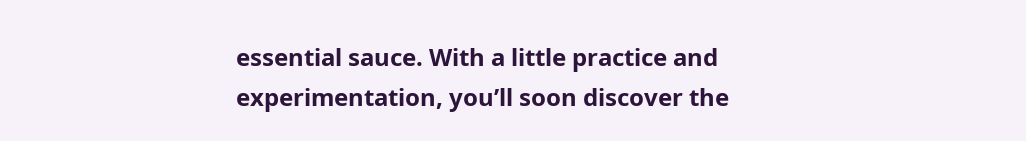essential sauce. With a little practice and experimentation, you’ll soon discover the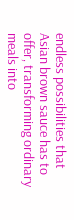endless possibilities that Asian brown sauce has to offer, transforming ordinary meals into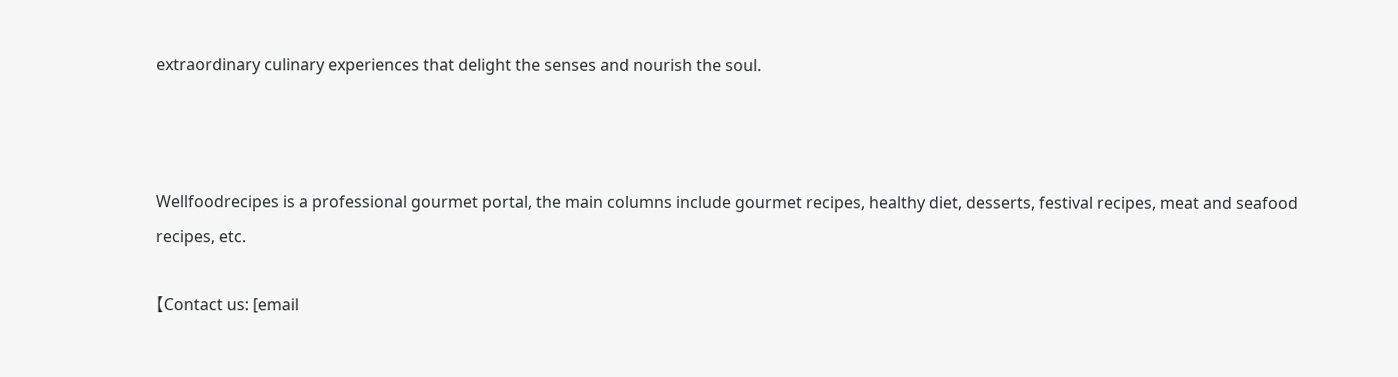extraordinary culinary experiences that delight the senses and nourish the soul.



Wellfoodrecipes is a professional gourmet portal, the main columns include gourmet recipes, healthy diet, desserts, festival recipes, meat and seafood recipes, etc.

【Contact us: [email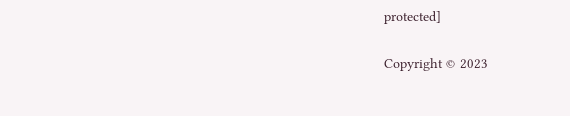protected]

Copyright © 2023